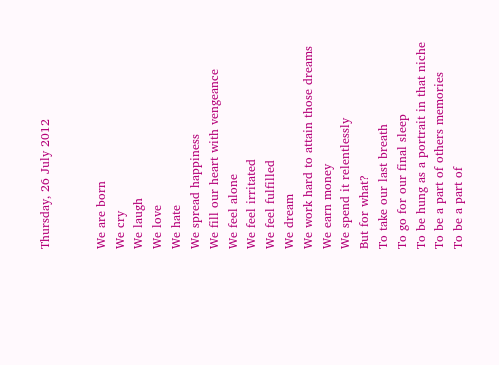Thursday, 26 July 2012


We are born
We cry
We laugh
We love
We hate
We spread happiness
We fill our heart with vengeance
We feel alone
We feel irritated
We feel fulfilled
We dream
We work hard to attain those dreams
We earn money
We spend it relentlessly
But for what?
To take our last breath
To go for our final sleep
To be hung as a portrait in that niche
To be a part of others memories
To be a part of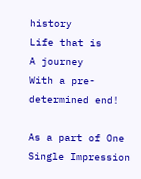history
Life that is
A journey
With a pre-determined end!

As a part of One Single Impression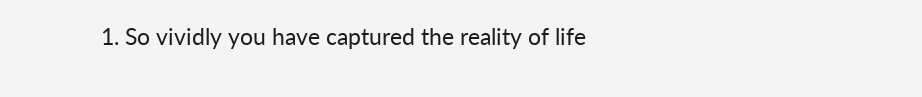1. So vividly you have captured the reality of life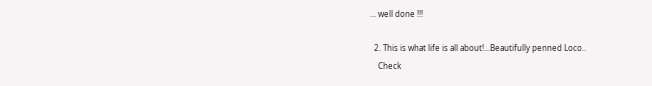... well done !!!

  2. This is what life is all about!...Beautifully penned Loco..
    Check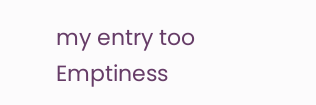my entry too Emptiness